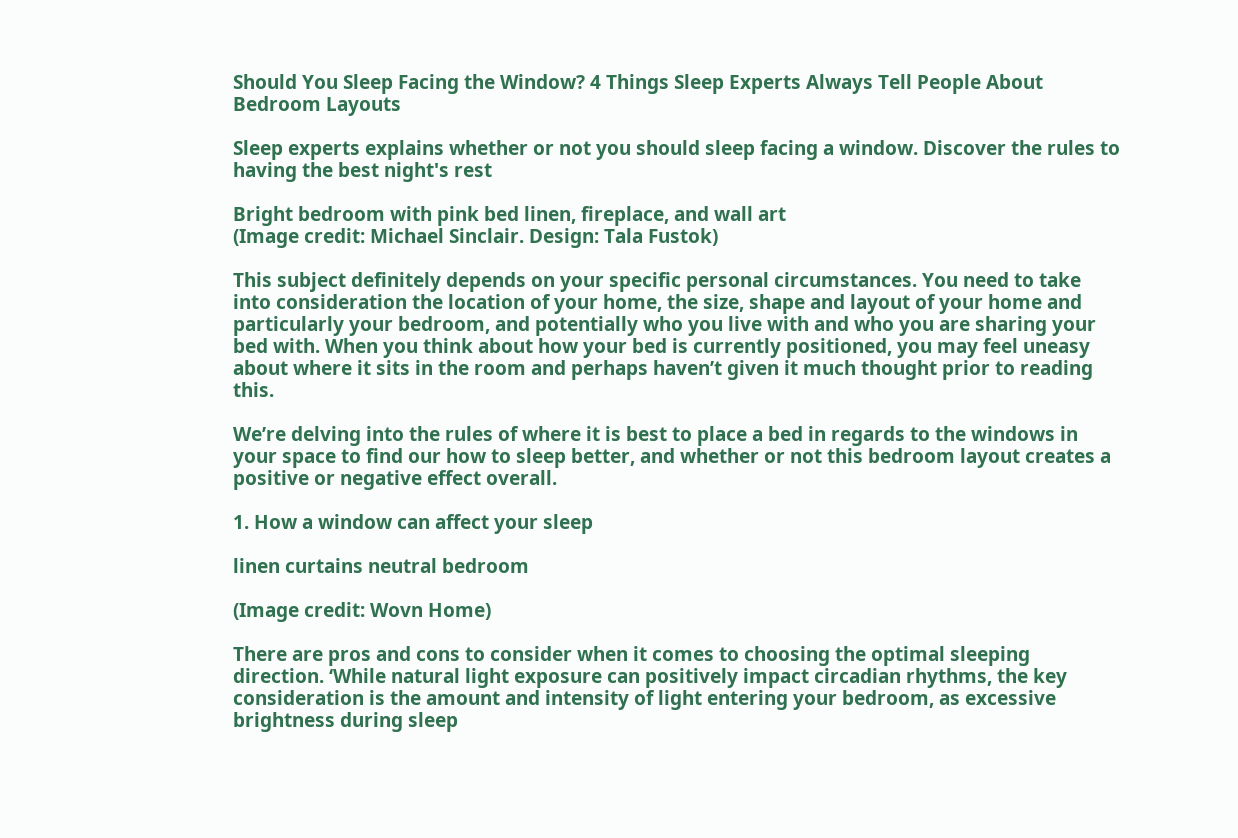Should You Sleep Facing the Window? 4 Things Sleep Experts Always Tell People About Bedroom Layouts

Sleep experts explains whether or not you should sleep facing a window. Discover the rules to having the best night's rest

Bright bedroom with pink bed linen, fireplace, and wall art
(Image credit: Michael Sinclair. Design: Tala Fustok)

This subject definitely depends on your specific personal circumstances. You need to take into consideration the location of your home, the size, shape and layout of your home and particularly your bedroom, and potentially who you live with and who you are sharing your bed with. When you think about how your bed is currently positioned, you may feel uneasy about where it sits in the room and perhaps haven’t given it much thought prior to reading this.

We’re delving into the rules of where it is best to place a bed in regards to the windows in your space to find our how to sleep better, and whether or not this bedroom layout creates a positive or negative effect overall.

1. How a window can affect your sleep

linen curtains neutral bedroom

(Image credit: Wovn Home)

There are pros and cons to consider when it comes to choosing the optimal sleeping direction. ‘While natural light exposure can positively impact circadian rhythms, the key consideration is the amount and intensity of light entering your bedroom, as excessive brightness during sleep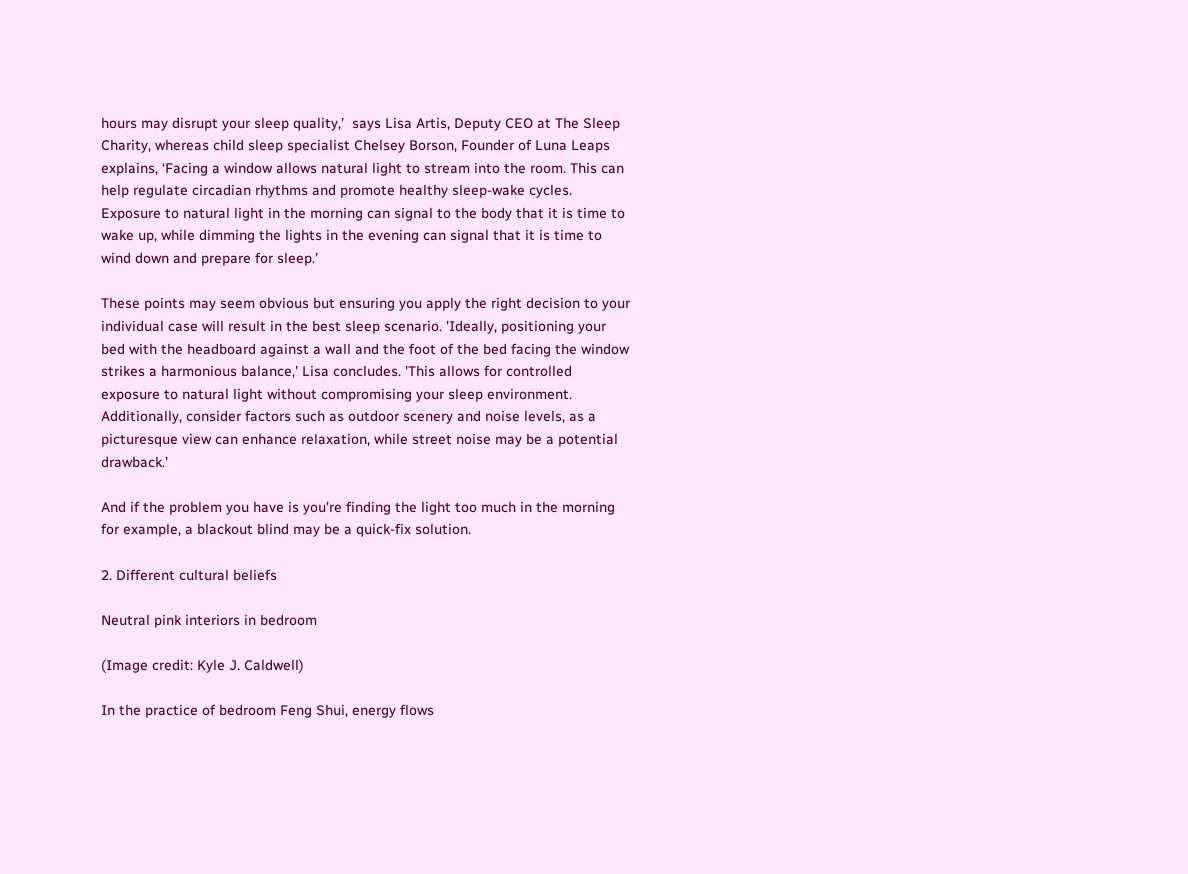hours may disrupt your sleep quality,’  says Lisa Artis, Deputy CEO at The Sleep Charity, whereas child sleep specialist Chelsey Borson, Founder of Luna Leaps explains, ‘Facing a window allows natural light to stream into the room. This can help regulate circadian rhythms and promote healthy sleep-wake cycles. Exposure to natural light in the morning can signal to the body that it is time to wake up, while dimming the lights in the evening can signal that it is time to wind down and prepare for sleep.’

These points may seem obvious but ensuring you apply the right decision to your individual case will result in the best sleep scenario. 'Ideally, positioning your bed with the headboard against a wall and the foot of the bed facing the window strikes a harmonious balance,' Lisa concludes. 'This allows for controlled exposure to natural light without compromising your sleep environment. Additionally, consider factors such as outdoor scenery and noise levels, as a picturesque view can enhance relaxation, while street noise may be a potential drawback.’

And if the problem you have is you’re finding the light too much in the morning for example, a blackout blind may be a quick-fix solution.

2. Different cultural beliefs

Neutral pink interiors in bedroom

(Image credit: Kyle J. Caldwell)

In the practice of bedroom Feng Shui, energy flows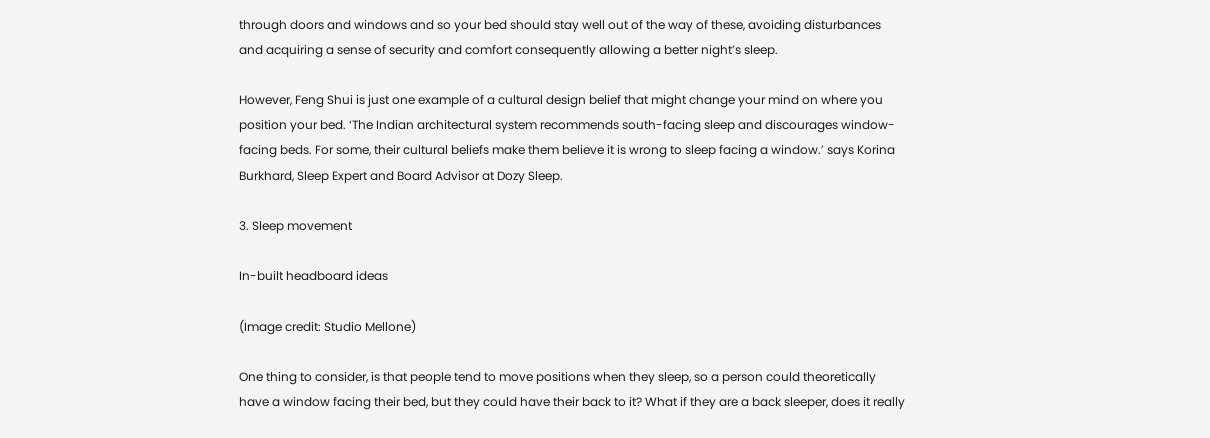through doors and windows and so your bed should stay well out of the way of these, avoiding disturbances and acquiring a sense of security and comfort consequently allowing a better night’s sleep.

However, Feng Shui is just one example of a cultural design belief that might change your mind on where you position your bed. ‘The Indian architectural system recommends south-facing sleep and discourages window-facing beds. For some, their cultural beliefs make them believe it is wrong to sleep facing a window.’ says Korina Burkhard, Sleep Expert and Board Advisor at Dozy Sleep.

3. Sleep movement

In-built headboard ideas

(Image credit: Studio Mellone)

One thing to consider, is that people tend to move positions when they sleep, so a person could theoretically have a window facing their bed, but they could have their back to it? What if they are a back sleeper, does it really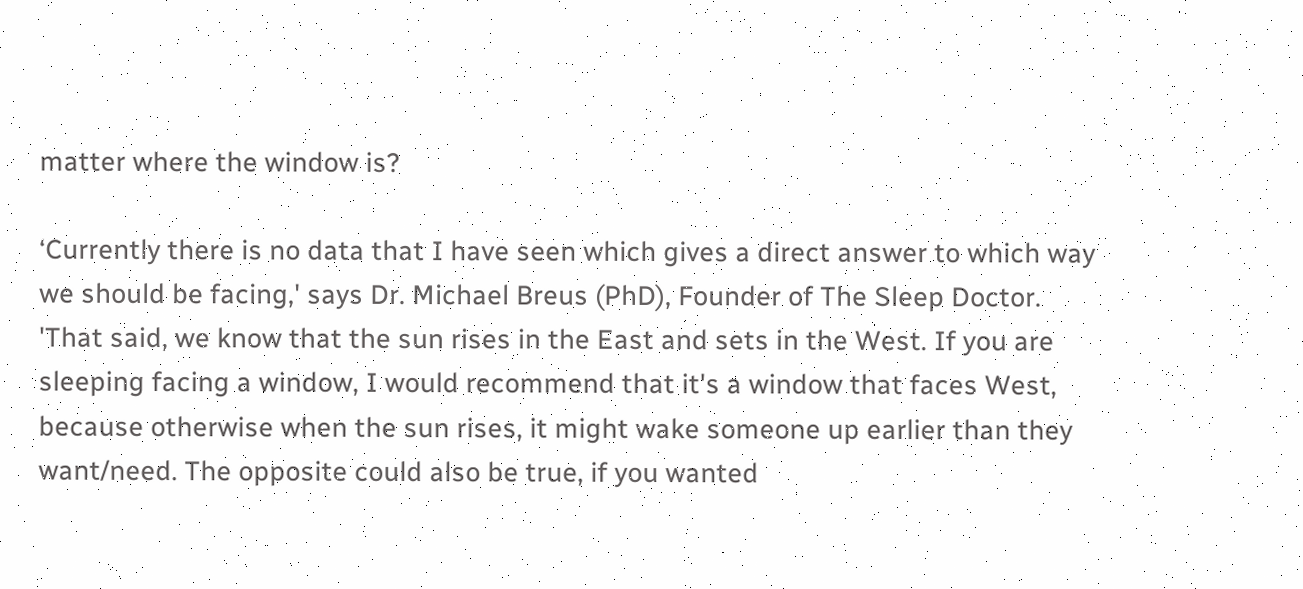matter where the window is?

‘Currently there is no data that I have seen which gives a direct answer to which way we should be facing,' says Dr. Michael Breus (PhD), Founder of The Sleep Doctor. 'That said, we know that the sun rises in the East and sets in the West. If you are sleeping facing a window, I would recommend that it's a window that faces West, because otherwise when the sun rises, it might wake someone up earlier than they want/need. The opposite could also be true, if you wanted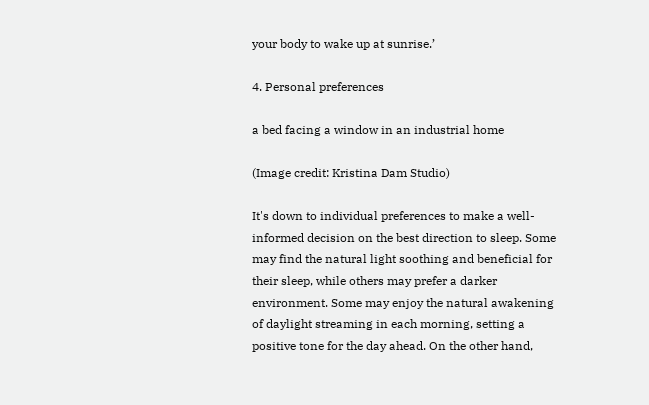your body to wake up at sunrise.’

4. Personal preferences

a bed facing a window in an industrial home

(Image credit: Kristina Dam Studio)

It's down to individual preferences to make a well-informed decision on the best direction to sleep. Some may find the natural light soothing and beneficial for their sleep, while others may prefer a darker environment. Some may enjoy the natural awakening of daylight streaming in each morning, setting a positive tone for the day ahead. On the other hand,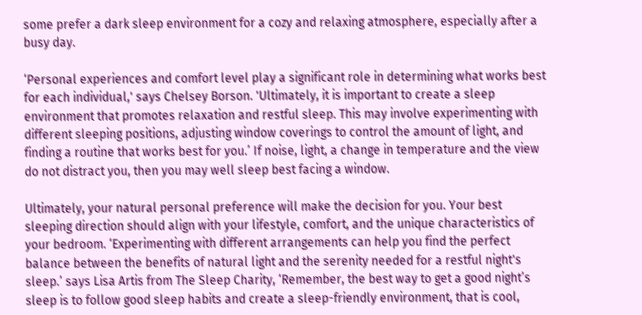some prefer a dark sleep environment for a cozy and relaxing atmosphere, especially after a busy day.

‘Personal experiences and comfort level play a significant role in determining what works best for each individual,' says Chelsey Borson. 'Ultimately, it is important to create a sleep environment that promotes relaxation and restful sleep. This may involve experimenting with different sleeping positions, adjusting window coverings to control the amount of light, and finding a routine that works best for you.’ If noise, light, a change in temperature and the view do not distract you, then you may well sleep best facing a window.

Ultimately, your natural personal preference will make the decision for you. Your best sleeping direction should align with your lifestyle, comfort, and the unique characteristics of your bedroom. ‘Experimenting with different arrangements can help you find the perfect balance between the benefits of natural light and the serenity needed for a restful night's sleep.’ says Lisa Artis from The Sleep Charity, ‘Remember, the best way to get a good night’s sleep is to follow good sleep habits and create a sleep-friendly environment, that is cool,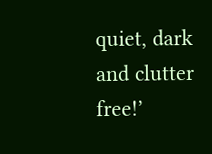quiet, dark and clutter free!’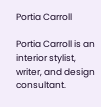Portia Carroll

Portia Carroll is an interior stylist, writer, and design consultant.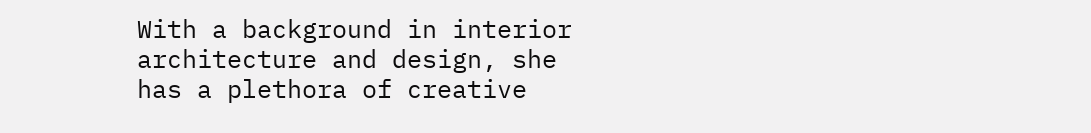With a background in interior architecture and design, she has a plethora of creative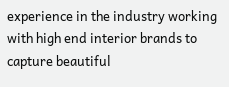experience in the industry working with high end interior brands to capture beautiful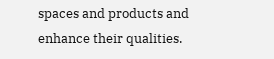spaces and products and enhance their qualities.